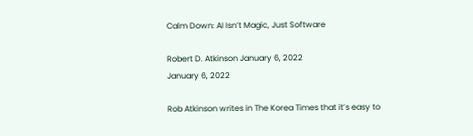Calm Down: AI Isn’t Magic, Just Software

Robert D. Atkinson January 6, 2022
January 6, 2022

Rob Atkinson writes in The Korea Times that it’s easy to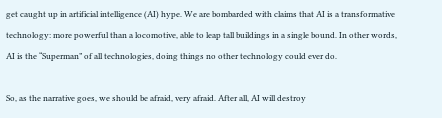get caught up in artificial intelligence (AI) hype. We are bombarded with claims that AI is a transformative technology: more powerful than a locomotive, able to leap tall buildings in a single bound. In other words, AI is the “Superman” of all technologies, doing things no other technology could ever do.

So, as the narrative goes, we should be afraid, very afraid. After all, AI will destroy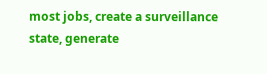most jobs, create a surveillance state, generate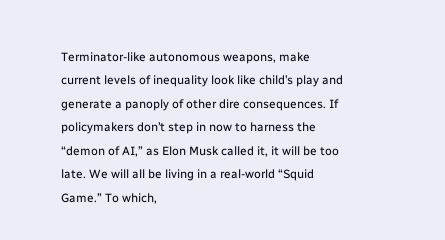Terminator-like autonomous weapons, make current levels of inequality look like child’s play and generate a panoply of other dire consequences. If policymakers don’t step in now to harness the “demon of AI,” as Elon Musk called it, it will be too late. We will all be living in a real-world “Squid Game.” To which,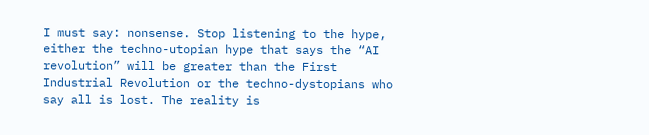I must say: nonsense. Stop listening to the hype, either the techno-utopian hype that says the “AI revolution” will be greater than the First Industrial Revolution or the techno-dystopians who say all is lost. The reality is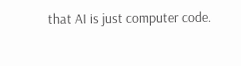that AI is just computer code.